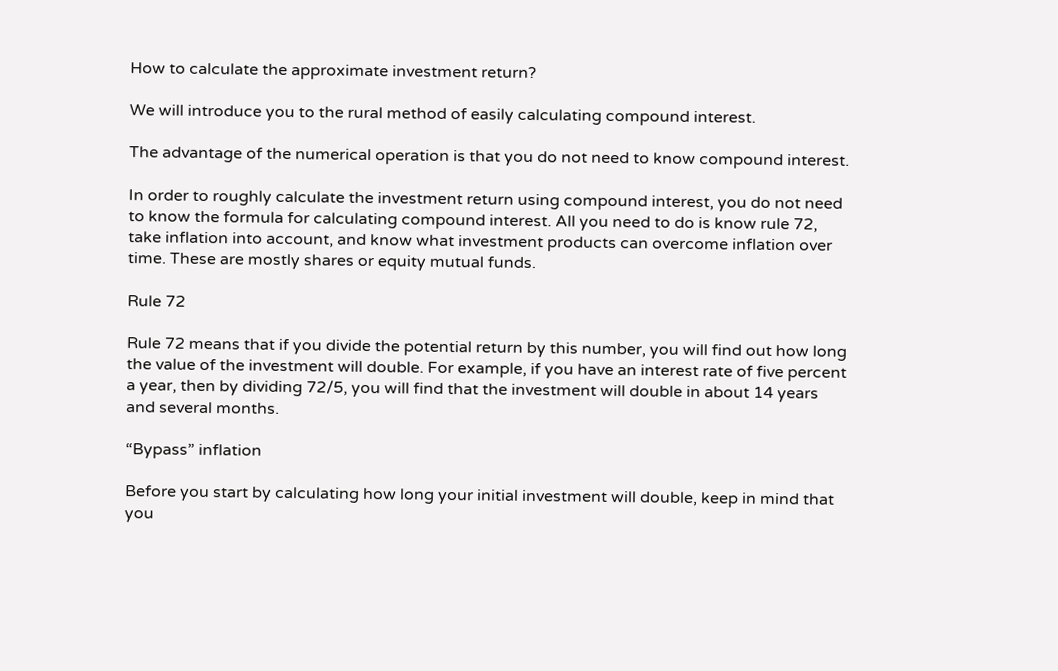How to calculate the approximate investment return?

We will introduce you to the rural method of easily calculating compound interest.

The advantage of the numerical operation is that you do not need to know compound interest.

In order to roughly calculate the investment return using compound interest, you do not need to know the formula for calculating compound interest. All you need to do is know rule 72, take inflation into account, and know what investment products can overcome inflation over time. These are mostly shares or equity mutual funds.

Rule 72

Rule 72 means that if you divide the potential return by this number, you will find out how long the value of the investment will double. For example, if you have an interest rate of five percent a year, then by dividing 72/5, you will find that the investment will double in about 14 years and several months.

“Bypass” inflation

Before you start by calculating how long your initial investment will double, keep in mind that you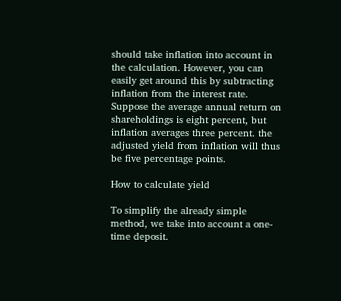should take inflation into account in the calculation. However, you can easily get around this by subtracting inflation from the interest rate. Suppose the average annual return on shareholdings is eight percent, but inflation averages three percent. the adjusted yield from inflation will thus be five percentage points.

How to calculate yield

To simplify the already simple method, we take into account a one-time deposit.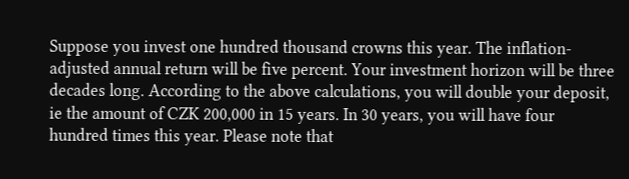Suppose you invest one hundred thousand crowns this year. The inflation-adjusted annual return will be five percent. Your investment horizon will be three decades long. According to the above calculations, you will double your deposit, ie the amount of CZK 200,000 in 15 years. In 30 years, you will have four hundred times this year. Please note that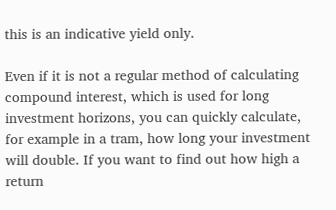this is an indicative yield only.

Even if it is not a regular method of calculating compound interest, which is used for long investment horizons, you can quickly calculate, for example in a tram, how long your investment will double. If you want to find out how high a return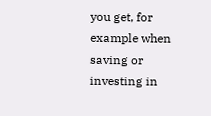you get, for example when saving or investing in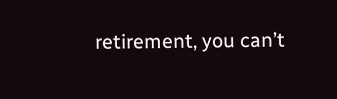retirement, you can’t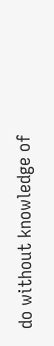do without knowledge of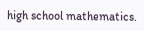high school mathematics.